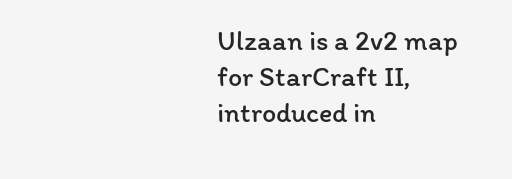Ulzaan is a 2v2 map for StarCraft II, introduced in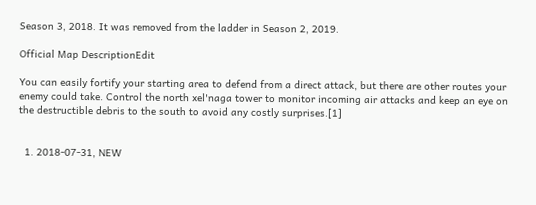Season 3, 2018. It was removed from the ladder in Season 2, 2019.

Official Map DescriptionEdit

You can easily fortify your starting area to defend from a direct attack, but there are other routes your enemy could take. Control the north xel'naga tower to monitor incoming air attacks and keep an eye on the destructible debris to the south to avoid any costly surprises.[1]


  1. 2018-07-31, NEW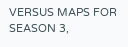VERSUS MAPS FOR SEASON 3,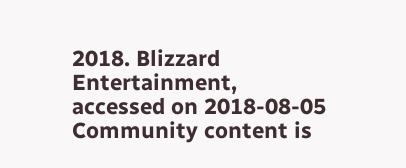2018. Blizzard Entertainment, accessed on 2018-08-05
Community content is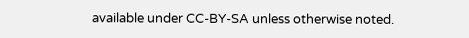available under CC-BY-SA unless otherwise noted.